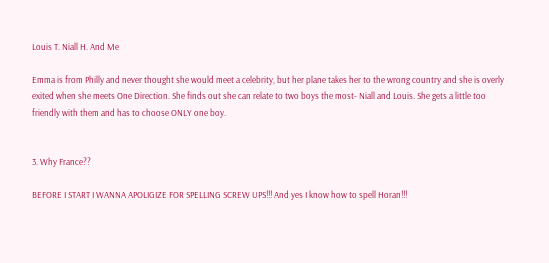Louis T. Niall H. And Me

Emma is from Philly and never thought she would meet a celebrity, but her plane takes her to the wrong country and she is overly exited when she meets One Direction. She finds out she can relate to two boys the most- Niall and Louis. She gets a little too friendly with them and has to choose ONLY one boy.


3. Why France??

BEFORE I START I WANNA APOLIGIZE FOR SPELLING SCREW UPS!!! And yes I know how to spell Horan!!!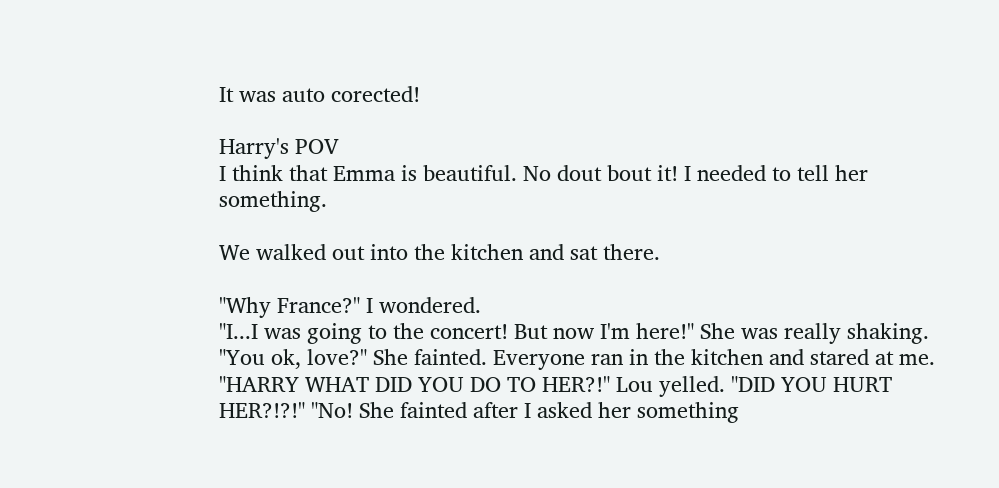It was auto corected!

Harry's POV
I think that Emma is beautiful. No dout bout it! I needed to tell her something.

We walked out into the kitchen and sat there.

"Why France?" I wondered.
"I...I was going to the concert! But now I'm here!" She was really shaking.
"You ok, love?" She fainted. Everyone ran in the kitchen and stared at me.
"HARRY WHAT DID YOU DO TO HER?!" Lou yelled. "DID YOU HURT HER?!?!" "No! She fainted after I asked her something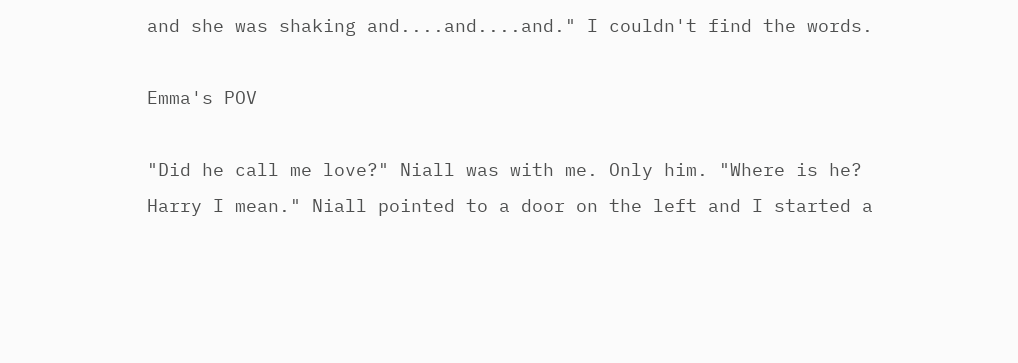and she was shaking and....and....and." I couldn't find the words.

Emma's POV

"Did he call me love?" Niall was with me. Only him. "Where is he? Harry I mean." Niall pointed to a door on the left and I started a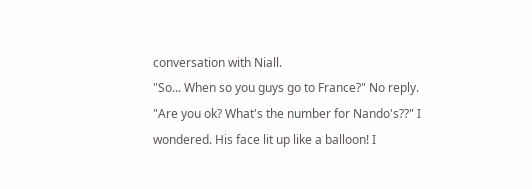conversation with Niall.
"So... When so you guys go to France?" No reply. "Are you ok? What's the number for Nando's??" I wondered. His face lit up like a balloon! I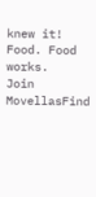knew it! Food. Food works.
Join MovellasFind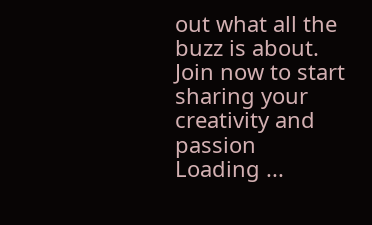out what all the buzz is about. Join now to start sharing your creativity and passion
Loading ...